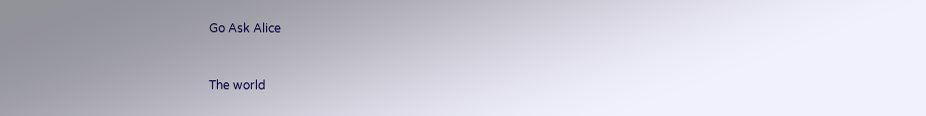Go Ask Alice


The world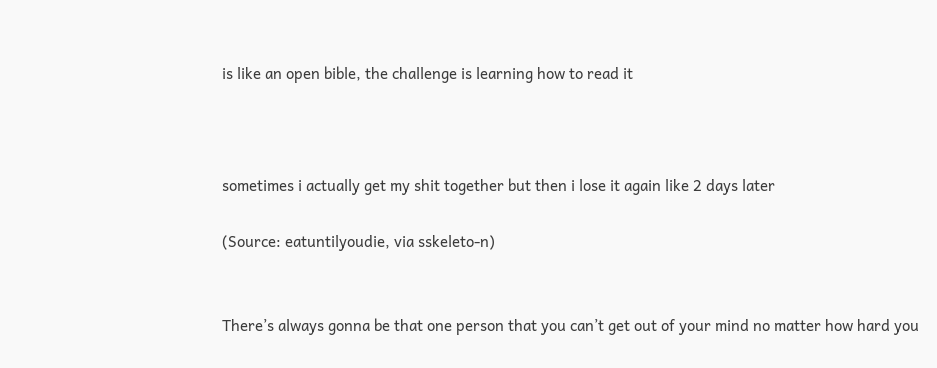is like an open bible, the challenge is learning how to read it



sometimes i actually get my shit together but then i lose it again like 2 days later

(Source: eatuntilyoudie, via sskeleto-n)


There’s always gonna be that one person that you can’t get out of your mind no matter how hard you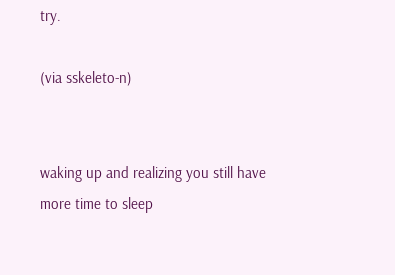try.

(via sskeleto-n)


waking up and realizing you still have more time to sleep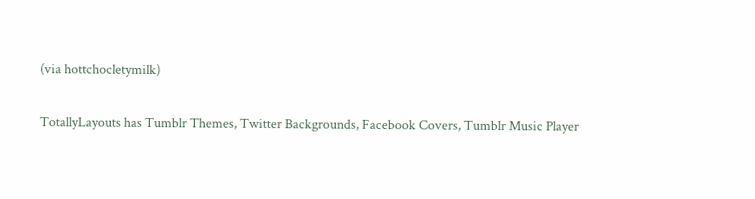(via hottchocletymilk)

TotallyLayouts has Tumblr Themes, Twitter Backgrounds, Facebook Covers, Tumblr Music Player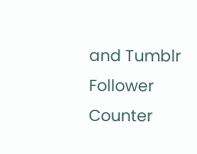and Tumblr Follower Counter